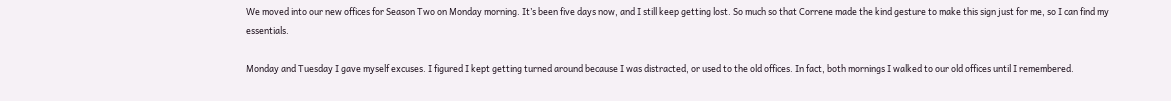We moved into our new offices for Season Two on Monday morning. It’s been five days now, and I still keep getting lost. So much so that Correne made the kind gesture to make this sign just for me, so I can find my essentials.

Monday and Tuesday I gave myself excuses. I figured I kept getting turned around because I was distracted, or used to the old offices. In fact, both mornings I walked to our old offices until I remembered.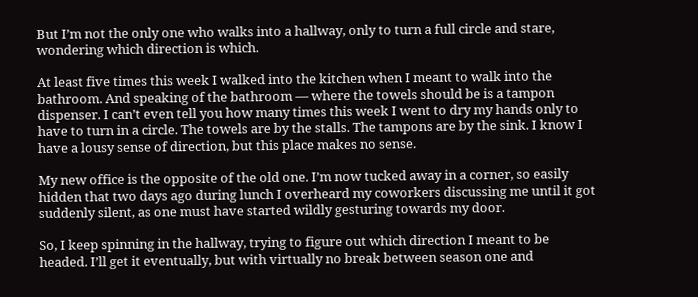But I’m not the only one who walks into a hallway, only to turn a full circle and stare, wondering which direction is which.

At least five times this week I walked into the kitchen when I meant to walk into the bathroom. And speaking of the bathroom — where the towels should be is a tampon dispenser. I can’t even tell you how many times this week I went to dry my hands only to have to turn in a circle. The towels are by the stalls. The tampons are by the sink. I know I have a lousy sense of direction, but this place makes no sense.

My new office is the opposite of the old one. I’m now tucked away in a corner, so easily hidden that two days ago during lunch I overheard my coworkers discussing me until it got suddenly silent, as one must have started wildly gesturing towards my door.

So, I keep spinning in the hallway, trying to figure out which direction I meant to be headed. I’ll get it eventually, but with virtually no break between season one and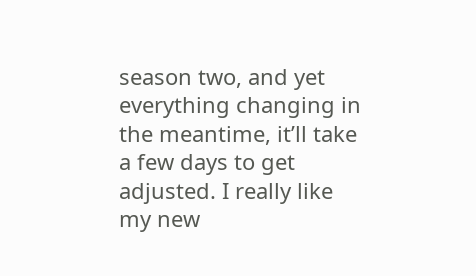season two, and yet everything changing in the meantime, it’ll take a few days to get adjusted. I really like my new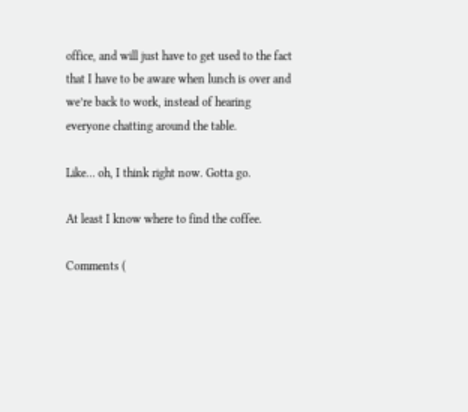office, and will just have to get used to the fact that I have to be aware when lunch is over and we’re back to work, instead of hearing everyone chatting around the table.

Like… oh, I think right now. Gotta go.

At least I know where to find the coffee.

Comments (